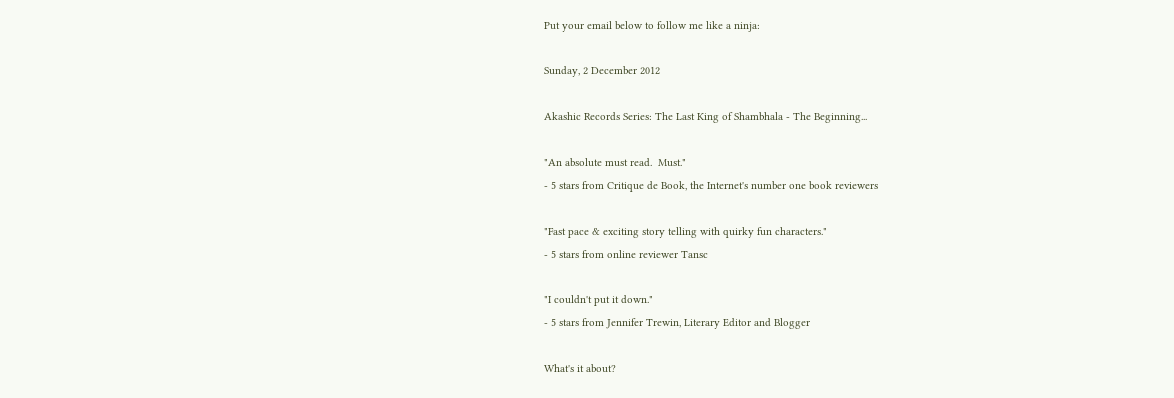Put your email below to follow me like a ninja:

Sunday, 2 December 2012

Akashic Records Series: The Last King of Shambhala - The Beginning...

"An absolute must read.  Must."
- 5 stars from Critique de Book, the Internet's number one book reviewers

"Fast pace & exciting story telling with quirky fun characters."
- 5 stars from online reviewer Tansc

"I couldn't put it down."
- 5 stars from Jennifer Trewin, Literary Editor and Blogger

What's it about?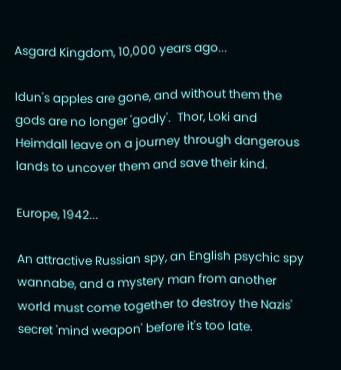Asgard Kingdom, 10,000 years ago...

Idun's apples are gone, and without them the gods are no longer 'godly'.  Thor, Loki and Heimdall leave on a journey through dangerous lands to uncover them and save their kind.

Europe, 1942...

An attractive Russian spy, an English psychic spy wannabe, and a mystery man from another world must come together to destroy the Nazis' secret 'mind weapon' before it's too late.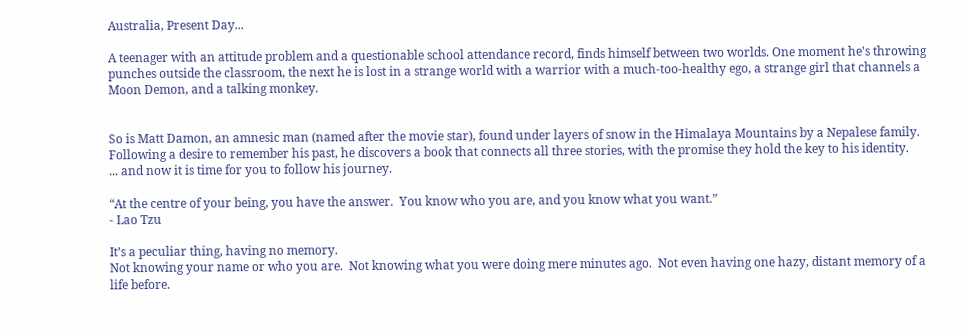Australia, Present Day...

A teenager with an attitude problem and a questionable school attendance record, finds himself between two worlds. One moment he's throwing punches outside the classroom, the next he is lost in a strange world with a warrior with a much-too-healthy ego, a strange girl that channels a Moon Demon, and a talking monkey.


So is Matt Damon, an amnesic man (named after the movie star), found under layers of snow in the Himalaya Mountains by a Nepalese family. Following a desire to remember his past, he discovers a book that connects all three stories, with the promise they hold the key to his identity.
... and now it is time for you to follow his journey.

“At the centre of your being, you have the answer.  You know who you are, and you know what you want.”
- Lao Tzu

It’s a peculiar thing, having no memory.
Not knowing your name or who you are.  Not knowing what you were doing mere minutes ago.  Not even having one hazy, distant memory of a life before.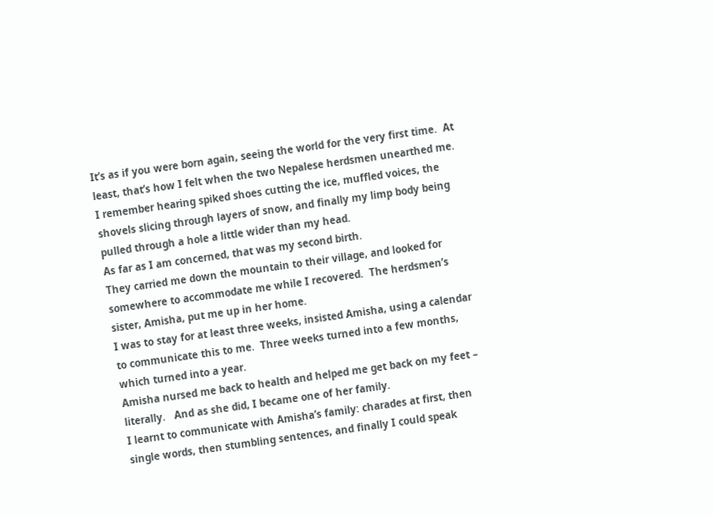It’s as if you were born again, seeing the world for the very first time.  At least, that’s how I felt when the two Nepalese herdsmen unearthed me.
I remember hearing spiked shoes cutting the ice, muffled voices, the shovels slicing through layers of snow, and finally my limp body being pulled through a hole a little wider than my head.
As far as I am concerned, that was my second birth.
They carried me down the mountain to their village, and looked for somewhere to accommodate me while I recovered.  The herdsmen’s sister, Amisha, put me up in her home.
I was to stay for at least three weeks, insisted Amisha, using a calendar to communicate this to me.  Three weeks turned into a few months, which turned into a year.
Amisha nursed me back to health and helped me get back on my feet – literally.   And as she did, I became one of her family.
I learnt to communicate with Amisha’s family: charades at first, then single words, then stumbling sentences, and finally I could speak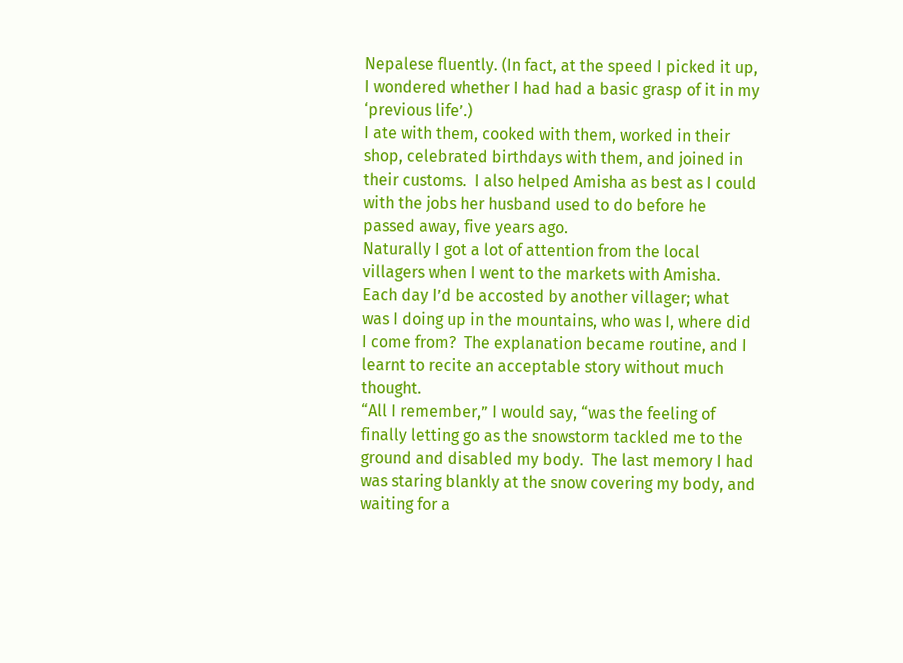Nepalese fluently. (In fact, at the speed I picked it up, I wondered whether I had had a basic grasp of it in my ‘previous life’.)
I ate with them, cooked with them, worked in their shop, celebrated birthdays with them, and joined in their customs.  I also helped Amisha as best as I could with the jobs her husband used to do before he passed away, five years ago.
Naturally I got a lot of attention from the local villagers when I went to the markets with Amisha.  Each day I’d be accosted by another villager; what was I doing up in the mountains, who was I, where did I come from?  The explanation became routine, and I learnt to recite an acceptable story without much thought.
“All I remember,” I would say, “was the feeling of finally letting go as the snowstorm tackled me to the ground and disabled my body.  The last memory I had was staring blankly at the snow covering my body, and waiting for a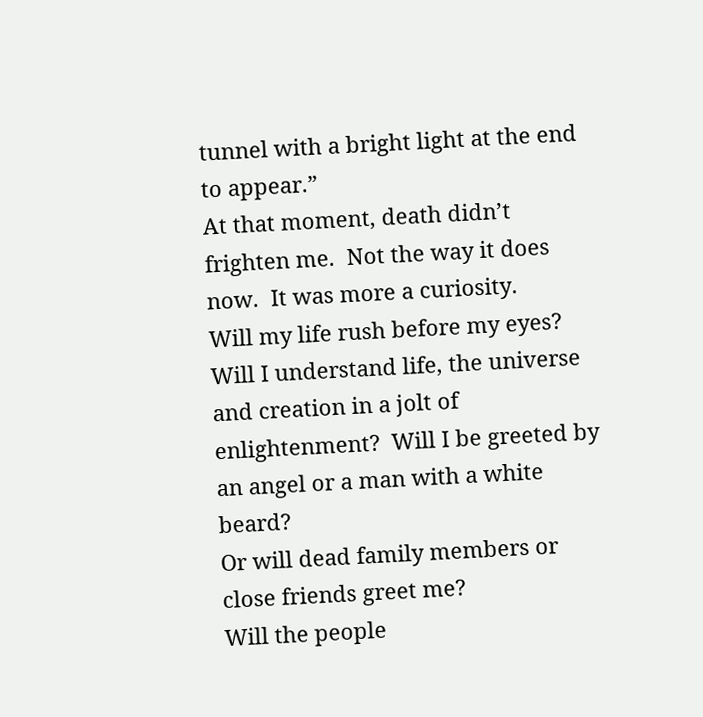tunnel with a bright light at the end to appear.”
At that moment, death didn’t frighten me.  Not the way it does now.  It was more a curiosity.
Will my life rush before my eyes?  Will I understand life, the universe and creation in a jolt of enlightenment?  Will I be greeted by an angel or a man with a white beard?
Or will dead family members or close friends greet me?
Will the people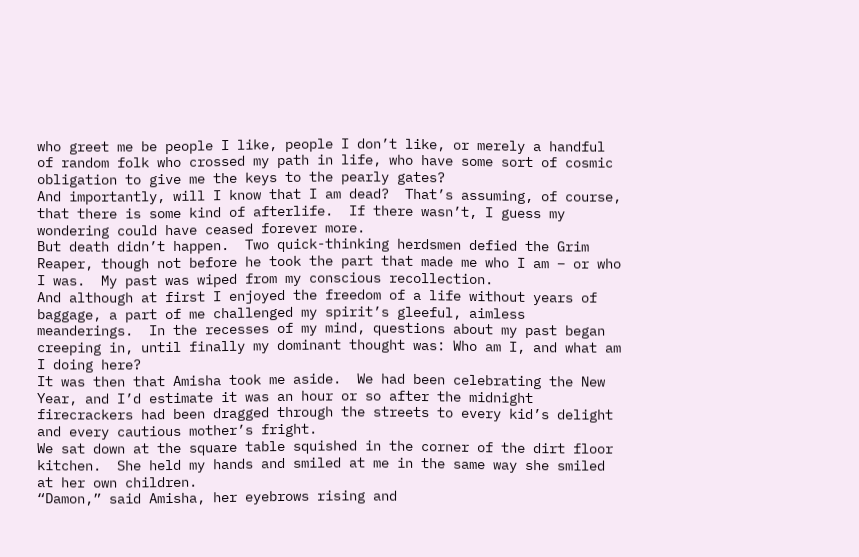who greet me be people I like, people I don’t like, or merely a handful of random folk who crossed my path in life, who have some sort of cosmic obligation to give me the keys to the pearly gates?
And importantly, will I know that I am dead?  That’s assuming, of course, that there is some kind of afterlife.  If there wasn’t, I guess my wondering could have ceased forever more.
But death didn’t happen.  Two quick-thinking herdsmen defied the Grim Reaper, though not before he took the part that made me who I am – or who I was.  My past was wiped from my conscious recollection.
And although at first I enjoyed the freedom of a life without years of baggage, a part of me challenged my spirit’s gleeful, aimless meanderings.  In the recesses of my mind, questions about my past began creeping in, until finally my dominant thought was: Who am I, and what am I doing here?
It was then that Amisha took me aside.  We had been celebrating the New Year, and I’d estimate it was an hour or so after the midnight firecrackers had been dragged through the streets to every kid’s delight and every cautious mother’s fright.
We sat down at the square table squished in the corner of the dirt floor kitchen.  She held my hands and smiled at me in the same way she smiled at her own children.
“Damon,” said Amisha, her eyebrows rising and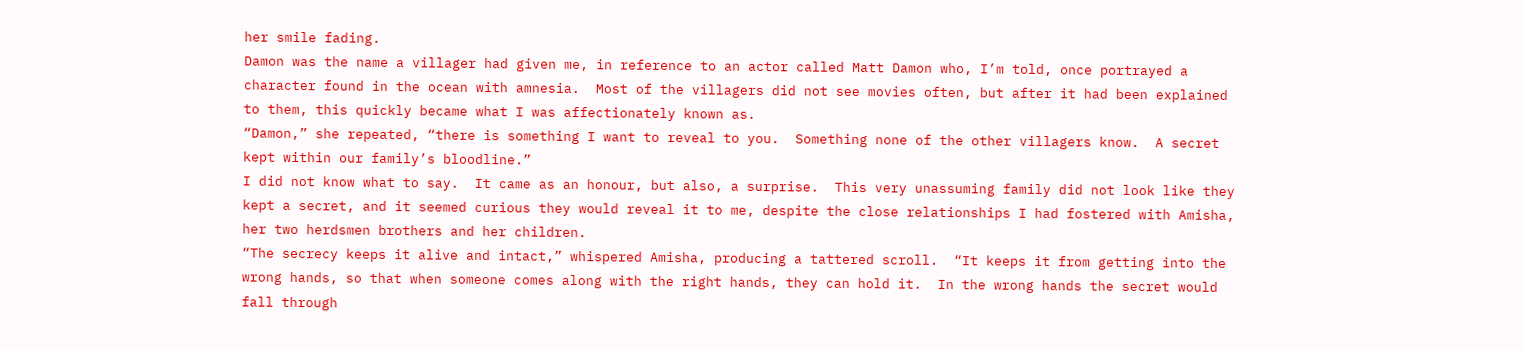her smile fading.
Damon was the name a villager had given me, in reference to an actor called Matt Damon who, I’m told, once portrayed a character found in the ocean with amnesia.  Most of the villagers did not see movies often, but after it had been explained to them, this quickly became what I was affectionately known as.
“Damon,” she repeated, “there is something I want to reveal to you.  Something none of the other villagers know.  A secret kept within our family’s bloodline.”
I did not know what to say.  It came as an honour, but also, a surprise.  This very unassuming family did not look like they kept a secret, and it seemed curious they would reveal it to me, despite the close relationships I had fostered with Amisha, her two herdsmen brothers and her children.
“The secrecy keeps it alive and intact,” whispered Amisha, producing a tattered scroll.  “It keeps it from getting into the wrong hands, so that when someone comes along with the right hands, they can hold it.  In the wrong hands the secret would fall through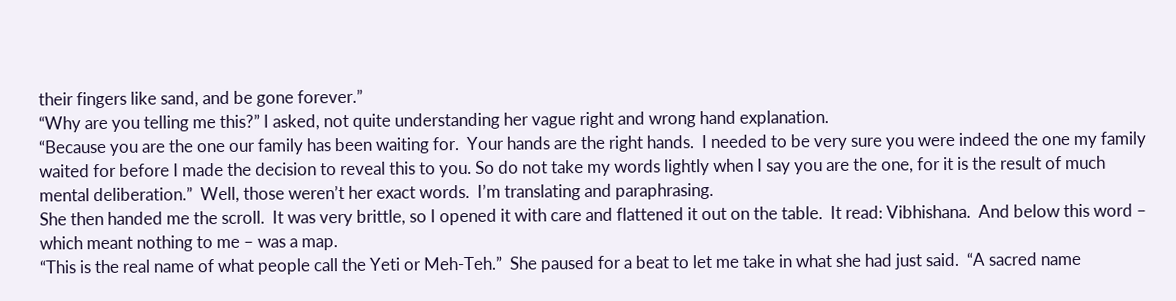their fingers like sand, and be gone forever.”
“Why are you telling me this?” I asked, not quite understanding her vague right and wrong hand explanation.
“Because you are the one our family has been waiting for.  Your hands are the right hands.  I needed to be very sure you were indeed the one my family waited for before I made the decision to reveal this to you. So do not take my words lightly when I say you are the one, for it is the result of much mental deliberation.”  Well, those weren’t her exact words.  I’m translating and paraphrasing.
She then handed me the scroll.  It was very brittle, so I opened it with care and flattened it out on the table.  It read: Vibhishana.  And below this word – which meant nothing to me – was a map.
“This is the real name of what people call the Yeti or Meh-Teh.”  She paused for a beat to let me take in what she had just said.  “A sacred name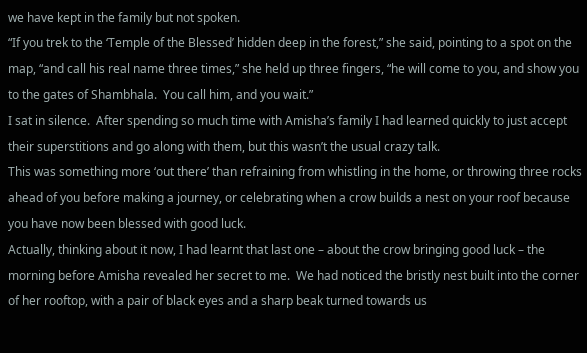we have kept in the family but not spoken.
“If you trek to the ‘Temple of the Blessed’ hidden deep in the forest,” she said, pointing to a spot on the map, “and call his real name three times,” she held up three fingers, “he will come to you, and show you to the gates of Shambhala.  You call him, and you wait.”
I sat in silence.  After spending so much time with Amisha’s family I had learned quickly to just accept their superstitions and go along with them, but this wasn’t the usual crazy talk.
This was something more ‘out there’ than refraining from whistling in the home, or throwing three rocks ahead of you before making a journey, or celebrating when a crow builds a nest on your roof because you have now been blessed with good luck.
Actually, thinking about it now, I had learnt that last one – about the crow bringing good luck – the morning before Amisha revealed her secret to me.  We had noticed the bristly nest built into the corner of her rooftop, with a pair of black eyes and a sharp beak turned towards us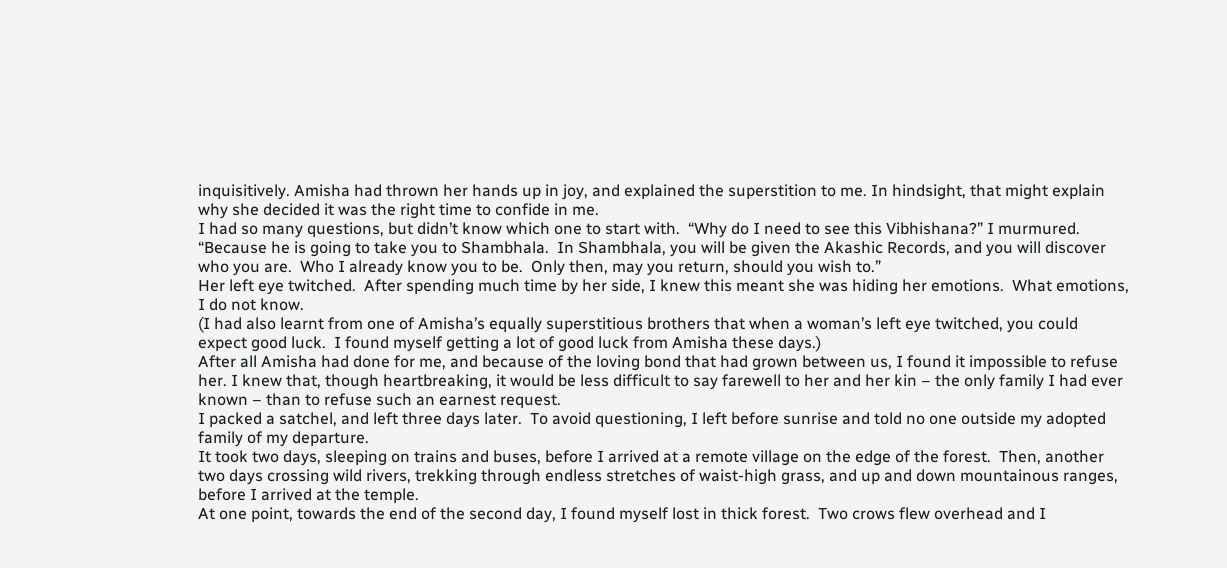inquisitively. Amisha had thrown her hands up in joy, and explained the superstition to me. In hindsight, that might explain why she decided it was the right time to confide in me.
I had so many questions, but didn’t know which one to start with.  “Why do I need to see this Vibhishana?” I murmured.
“Because he is going to take you to Shambhala.  In Shambhala, you will be given the Akashic Records, and you will discover who you are.  Who I already know you to be.  Only then, may you return, should you wish to.”
Her left eye twitched.  After spending much time by her side, I knew this meant she was hiding her emotions.  What emotions, I do not know.
(I had also learnt from one of Amisha’s equally superstitious brothers that when a woman’s left eye twitched, you could expect good luck.  I found myself getting a lot of good luck from Amisha these days.)
After all Amisha had done for me, and because of the loving bond that had grown between us, I found it impossible to refuse her. I knew that, though heartbreaking, it would be less difficult to say farewell to her and her kin – the only family I had ever known – than to refuse such an earnest request.
I packed a satchel, and left three days later.  To avoid questioning, I left before sunrise and told no one outside my adopted family of my departure.
It took two days, sleeping on trains and buses, before I arrived at a remote village on the edge of the forest.  Then, another two days crossing wild rivers, trekking through endless stretches of waist-high grass, and up and down mountainous ranges, before I arrived at the temple.
At one point, towards the end of the second day, I found myself lost in thick forest.  Two crows flew overhead and I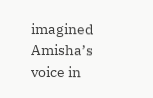imagined Amisha’s voice in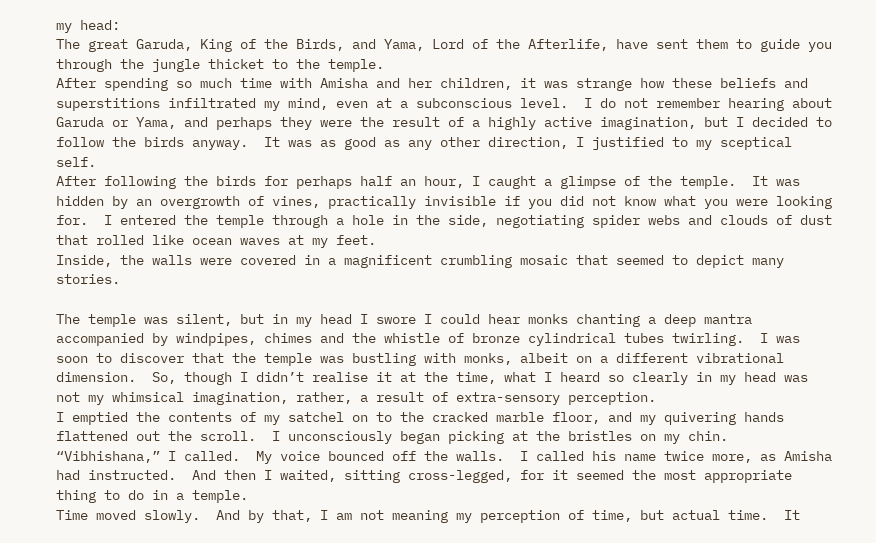my head:
The great Garuda, King of the Birds, and Yama, Lord of the Afterlife, have sent them to guide you through the jungle thicket to the temple.
After spending so much time with Amisha and her children, it was strange how these beliefs and superstitions infiltrated my mind, even at a subconscious level.  I do not remember hearing about Garuda or Yama, and perhaps they were the result of a highly active imagination, but I decided to follow the birds anyway.  It was as good as any other direction, I justified to my sceptical self.
After following the birds for perhaps half an hour, I caught a glimpse of the temple.  It was hidden by an overgrowth of vines, practically invisible if you did not know what you were looking for.  I entered the temple through a hole in the side, negotiating spider webs and clouds of dust that rolled like ocean waves at my feet.
Inside, the walls were covered in a magnificent crumbling mosaic that seemed to depict many stories.

The temple was silent, but in my head I swore I could hear monks chanting a deep mantra accompanied by windpipes, chimes and the whistle of bronze cylindrical tubes twirling.  I was soon to discover that the temple was bustling with monks, albeit on a different vibrational dimension.  So, though I didn’t realise it at the time, what I heard so clearly in my head was not my whimsical imagination, rather, a result of extra-sensory perception.
I emptied the contents of my satchel on to the cracked marble floor, and my quivering hands flattened out the scroll.  I unconsciously began picking at the bristles on my chin.
“Vibhishana,” I called.  My voice bounced off the walls.  I called his name twice more, as Amisha had instructed.  And then I waited, sitting cross-legged, for it seemed the most appropriate thing to do in a temple.
Time moved slowly.  And by that, I am not meaning my perception of time, but actual time.  It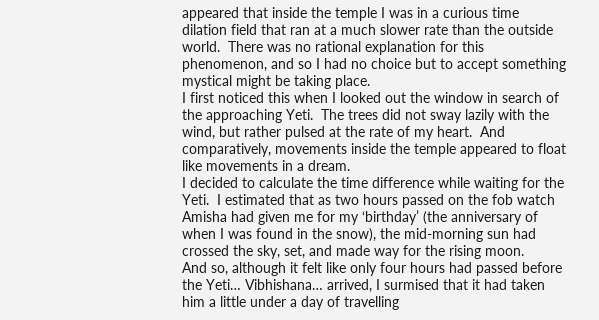appeared that inside the temple I was in a curious time dilation field that ran at a much slower rate than the outside world.  There was no rational explanation for this phenomenon, and so I had no choice but to accept something mystical might be taking place.
I first noticed this when I looked out the window in search of the approaching Yeti.  The trees did not sway lazily with the wind, but rather pulsed at the rate of my heart.  And comparatively, movements inside the temple appeared to float like movements in a dream.
I decided to calculate the time difference while waiting for the Yeti.  I estimated that as two hours passed on the fob watch Amisha had given me for my ‘birthday’ (the anniversary of when I was found in the snow), the mid-morning sun had crossed the sky, set, and made way for the rising moon.
And so, although it felt like only four hours had passed before the Yeti… Vibhishana… arrived, I surmised that it had taken him a little under a day of travelling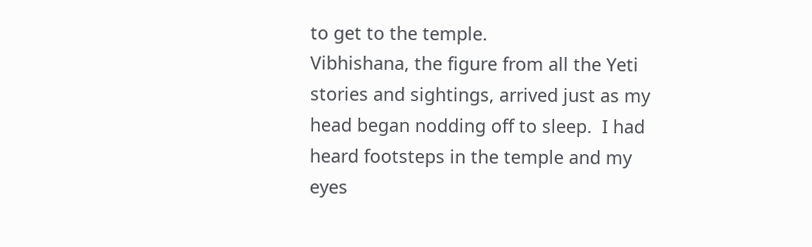to get to the temple.
Vibhishana, the figure from all the Yeti stories and sightings, arrived just as my head began nodding off to sleep.  I had heard footsteps in the temple and my eyes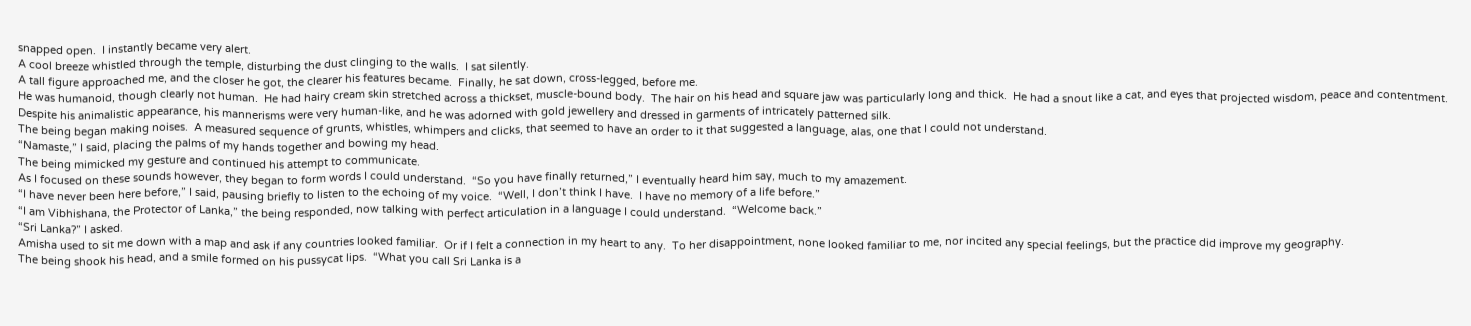snapped open.  I instantly became very alert.
A cool breeze whistled through the temple, disturbing the dust clinging to the walls.  I sat silently.
A tall figure approached me, and the closer he got, the clearer his features became.  Finally, he sat down, cross-legged, before me.
He was humanoid, though clearly not human.  He had hairy cream skin stretched across a thickset, muscle-bound body.  The hair on his head and square jaw was particularly long and thick.  He had a snout like a cat, and eyes that projected wisdom, peace and contentment.
Despite his animalistic appearance, his mannerisms were very human-like, and he was adorned with gold jewellery and dressed in garments of intricately patterned silk.
The being began making noises.  A measured sequence of grunts, whistles, whimpers and clicks, that seemed to have an order to it that suggested a language, alas, one that I could not understand.
“Namaste,” I said, placing the palms of my hands together and bowing my head.
The being mimicked my gesture and continued his attempt to communicate.
As I focused on these sounds however, they began to form words I could understand.  “So you have finally returned,” I eventually heard him say, much to my amazement.
“I have never been here before,” I said, pausing briefly to listen to the echoing of my voice.  “Well, I don’t think I have.  I have no memory of a life before.”
“I am Vibhishana, the Protector of Lanka,” the being responded, now talking with perfect articulation in a language I could understand.  “Welcome back.”
“Sri Lanka?” I asked.
Amisha used to sit me down with a map and ask if any countries looked familiar.  Or if I felt a connection in my heart to any.  To her disappointment, none looked familiar to me, nor incited any special feelings, but the practice did improve my geography.
The being shook his head, and a smile formed on his pussycat lips.  “What you call Sri Lanka is a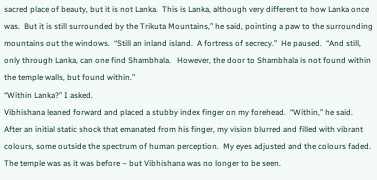sacred place of beauty, but it is not Lanka.  This is Lanka, although very different to how Lanka once was.  But it is still surrounded by the Trikuta Mountains,” he said, pointing a paw to the surrounding mountains out the windows.  “Still an inland island.  A fortress of secrecy.”  He paused.  “And still, only through Lanka, can one find Shambhala.   However, the door to Shambhala is not found within the temple walls, but found within.”
“Within Lanka?” I asked.
Vibhishana leaned forward and placed a stubby index finger on my forehead.  “Within,” he said.
After an initial static shock that emanated from his finger, my vision blurred and filled with vibrant colours, some outside the spectrum of human perception.  My eyes adjusted and the colours faded.
The temple was as it was before – but Vibhishana was no longer to be seen.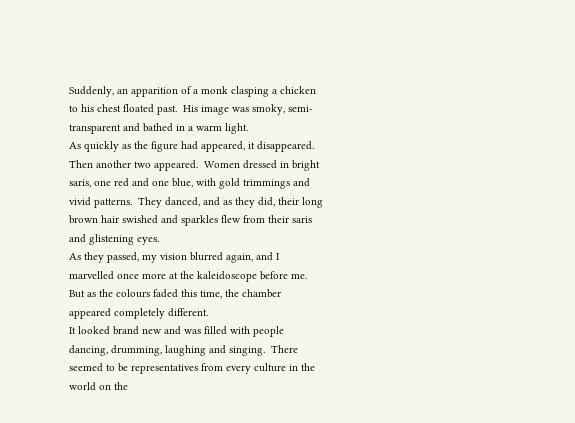Suddenly, an apparition of a monk clasping a chicken to his chest floated past.  His image was smoky, semi-transparent and bathed in a warm light.
As quickly as the figure had appeared, it disappeared.
Then another two appeared.  Women dressed in bright saris, one red and one blue, with gold trimmings and vivid patterns.  They danced, and as they did, their long brown hair swished and sparkles flew from their saris and glistening eyes.
As they passed, my vision blurred again, and I marvelled once more at the kaleidoscope before me.  But as the colours faded this time, the chamber appeared completely different.
It looked brand new and was filled with people dancing, drumming, laughing and singing.  There seemed to be representatives from every culture in the world on the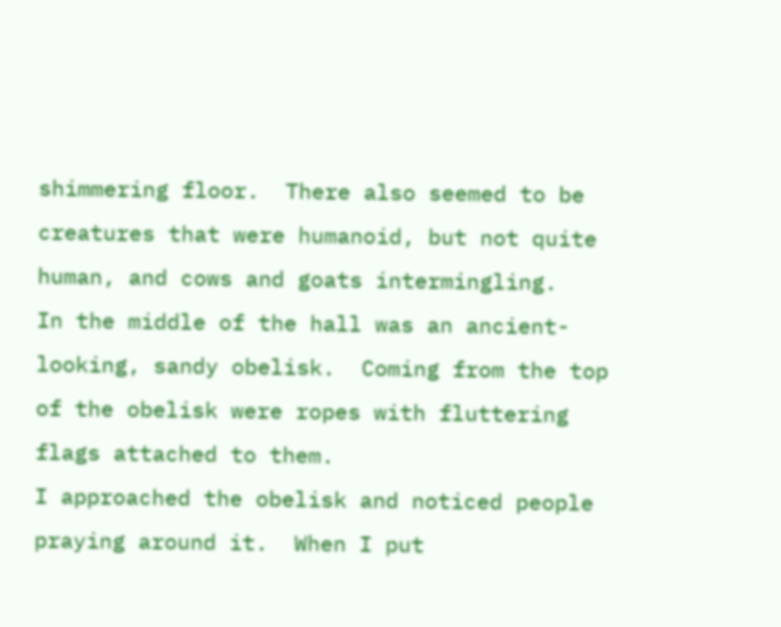shimmering floor.  There also seemed to be creatures that were humanoid, but not quite human, and cows and goats intermingling.
In the middle of the hall was an ancient-looking, sandy obelisk.  Coming from the top of the obelisk were ropes with fluttering flags attached to them.
I approached the obelisk and noticed people praying around it.  When I put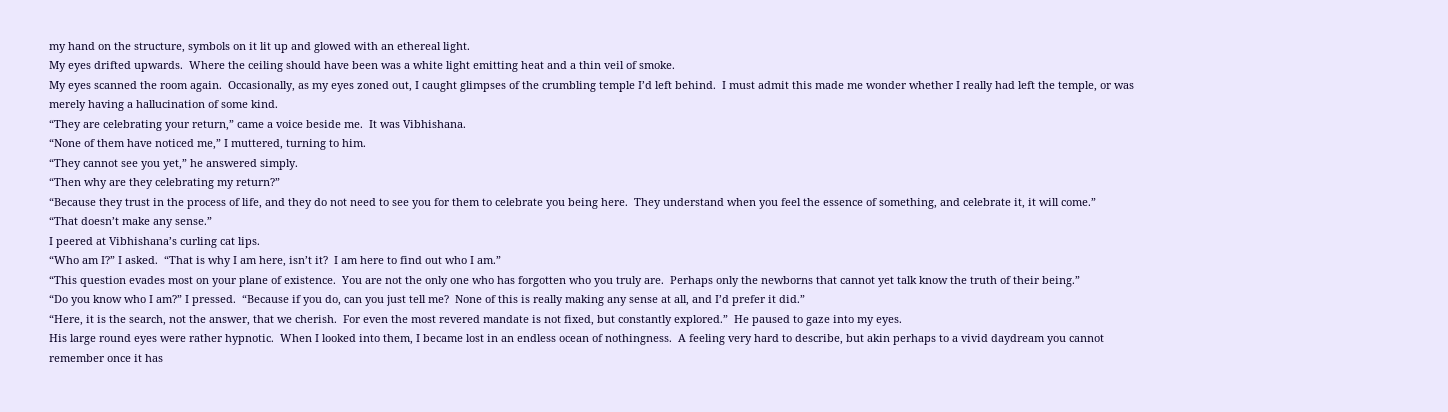my hand on the structure, symbols on it lit up and glowed with an ethereal light.
My eyes drifted upwards.  Where the ceiling should have been was a white light emitting heat and a thin veil of smoke.
My eyes scanned the room again.  Occasionally, as my eyes zoned out, I caught glimpses of the crumbling temple I’d left behind.  I must admit this made me wonder whether I really had left the temple, or was merely having a hallucination of some kind.
“They are celebrating your return,” came a voice beside me.  It was Vibhishana.
“None of them have noticed me,” I muttered, turning to him.
“They cannot see you yet,” he answered simply.
“Then why are they celebrating my return?”
“Because they trust in the process of life, and they do not need to see you for them to celebrate you being here.  They understand when you feel the essence of something, and celebrate it, it will come.”
“That doesn’t make any sense.”
I peered at Vibhishana’s curling cat lips.
“Who am I?” I asked.  “That is why I am here, isn’t it?  I am here to find out who I am.”
“This question evades most on your plane of existence.  You are not the only one who has forgotten who you truly are.  Perhaps only the newborns that cannot yet talk know the truth of their being.”
“Do you know who I am?” I pressed.  “Because if you do, can you just tell me?  None of this is really making any sense at all, and I’d prefer it did.”
“Here, it is the search, not the answer, that we cherish.  For even the most revered mandate is not fixed, but constantly explored.”  He paused to gaze into my eyes.
His large round eyes were rather hypnotic.  When I looked into them, I became lost in an endless ocean of nothingness.  A feeling very hard to describe, but akin perhaps to a vivid daydream you cannot remember once it has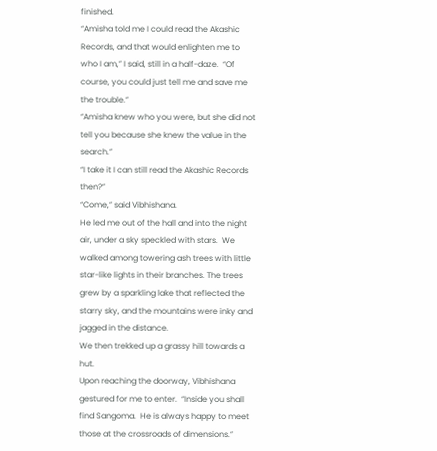finished.
“Amisha told me I could read the Akashic Records, and that would enlighten me to who I am,” I said, still in a half-daze.  “Of course, you could just tell me and save me the trouble.”
“Amisha knew who you were, but she did not tell you because she knew the value in the search.”
“I take it I can still read the Akashic Records then?”
“Come,” said Vibhishana.
He led me out of the hall and into the night air, under a sky speckled with stars.  We walked among towering ash trees with little star-like lights in their branches. The trees grew by a sparkling lake that reflected the starry sky, and the mountains were inky and jagged in the distance.
We then trekked up a grassy hill towards a hut.
Upon reaching the doorway, Vibhishana gestured for me to enter.  “Inside you shall find Sangoma.  He is always happy to meet those at the crossroads of dimensions.”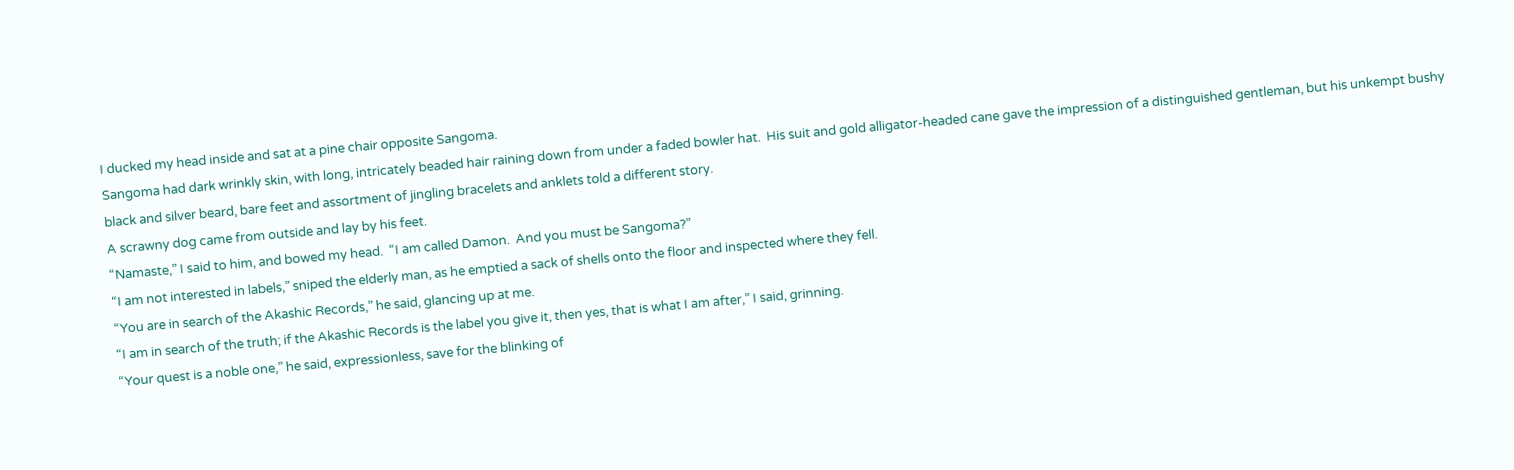I ducked my head inside and sat at a pine chair opposite Sangoma.
Sangoma had dark wrinkly skin, with long, intricately beaded hair raining down from under a faded bowler hat.  His suit and gold alligator-headed cane gave the impression of a distinguished gentleman, but his unkempt bushy black and silver beard, bare feet and assortment of jingling bracelets and anklets told a different story.
A scrawny dog came from outside and lay by his feet.
“Namaste,” I said to him, and bowed my head.  “I am called Damon.  And you must be Sangoma?”
“I am not interested in labels,” sniped the elderly man, as he emptied a sack of shells onto the floor and inspected where they fell.
“You are in search of the Akashic Records,” he said, glancing up at me.
“I am in search of the truth; if the Akashic Records is the label you give it, then yes, that is what I am after,” I said, grinning.
“Your quest is a noble one,” he said, expressionless, save for the blinking of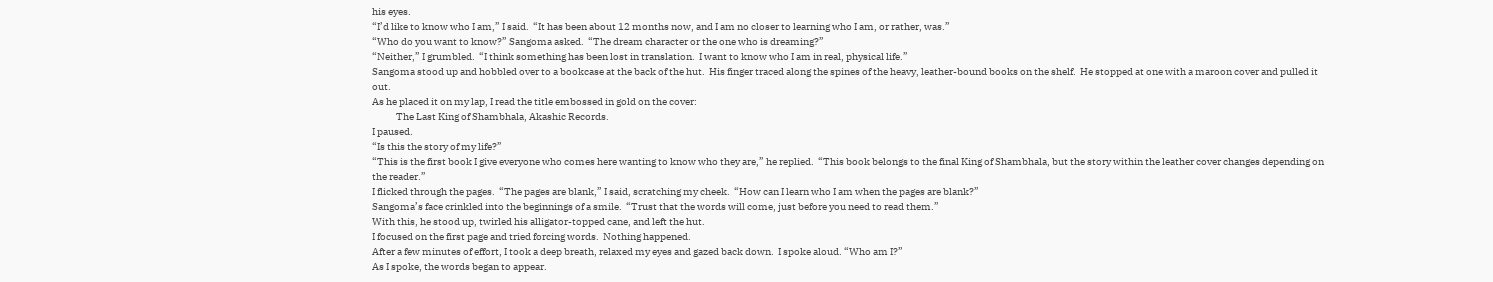his eyes.
“I’d like to know who I am,” I said.  “It has been about 12 months now, and I am no closer to learning who I am, or rather, was.”
“Who do you want to know?” Sangoma asked.  “The dream character or the one who is dreaming?”
“Neither,” I grumbled.  “I think something has been lost in translation.  I want to know who I am in real, physical life.”
Sangoma stood up and hobbled over to a bookcase at the back of the hut.  His finger traced along the spines of the heavy, leather-bound books on the shelf.  He stopped at one with a maroon cover and pulled it out.
As he placed it on my lap, I read the title embossed in gold on the cover:
            The Last King of Shambhala, Akashic Records.
I paused.
“Is this the story of my life?”
“This is the first book I give everyone who comes here wanting to know who they are,” he replied.  “This book belongs to the final King of Shambhala, but the story within the leather cover changes depending on the reader.”
I flicked through the pages.  “The pages are blank,” I said, scratching my cheek.  “How can I learn who I am when the pages are blank?”
Sangoma’s face crinkled into the beginnings of a smile.  “Trust that the words will come, just before you need to read them.”
With this, he stood up, twirled his alligator-topped cane, and left the hut.
I focused on the first page and tried forcing words.  Nothing happened.
After a few minutes of effort, I took a deep breath, relaxed my eyes and gazed back down.  I spoke aloud. “Who am I?”
As I spoke, the words began to appear.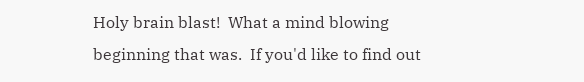Holy brain blast!  What a mind blowing beginning that was.  If you'd like to find out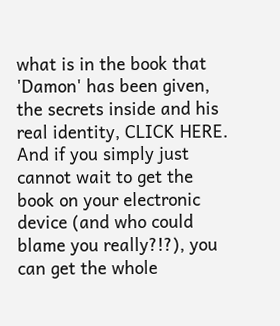what is in the book that 'Damon' has been given, the secrets inside and his real identity, CLICK HERE.
And if you simply just cannot wait to get the book on your electronic device (and who could blame you really?!?), you can get the whole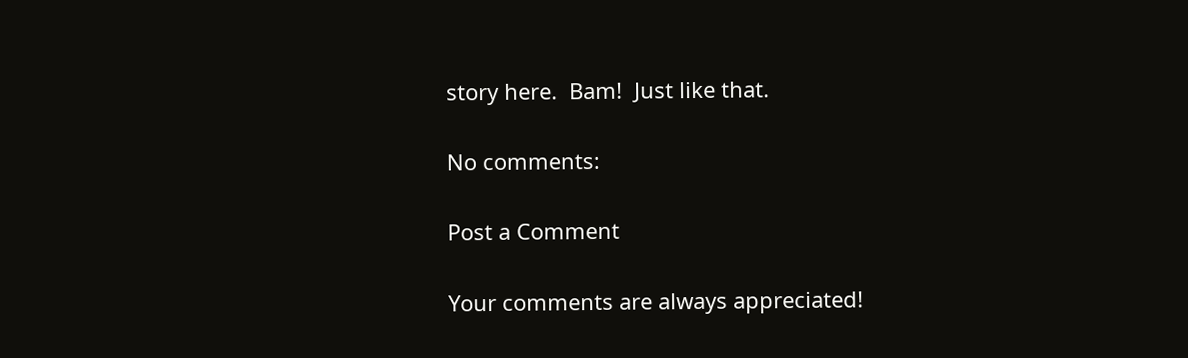story here.  Bam!  Just like that.

No comments:

Post a Comment

Your comments are always appreciated!